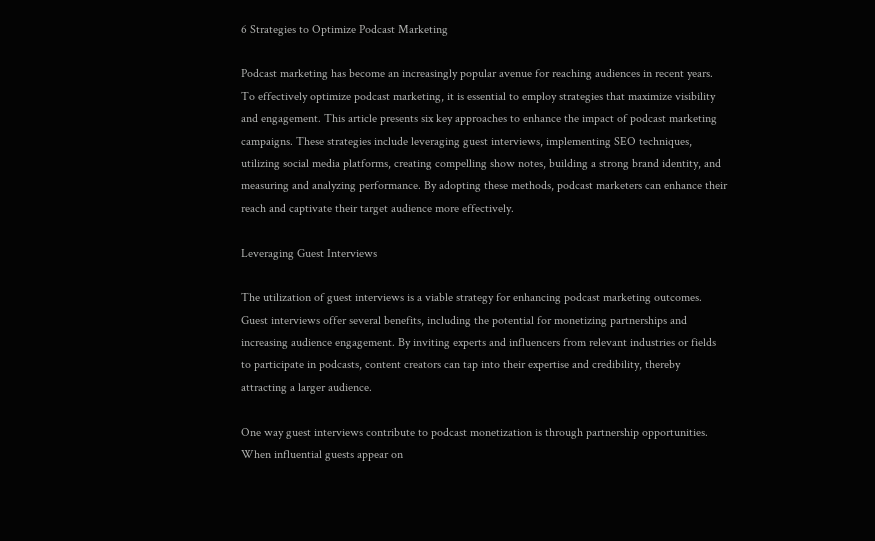6 Strategies to Optimize Podcast Marketing

Podcast marketing has become an increasingly popular avenue for reaching audiences in recent years. To effectively optimize podcast marketing, it is essential to employ strategies that maximize visibility and engagement. This article presents six key approaches to enhance the impact of podcast marketing campaigns. These strategies include leveraging guest interviews, implementing SEO techniques, utilizing social media platforms, creating compelling show notes, building a strong brand identity, and measuring and analyzing performance. By adopting these methods, podcast marketers can enhance their reach and captivate their target audience more effectively.

Leveraging Guest Interviews

The utilization of guest interviews is a viable strategy for enhancing podcast marketing outcomes. Guest interviews offer several benefits, including the potential for monetizing partnerships and increasing audience engagement. By inviting experts and influencers from relevant industries or fields to participate in podcasts, content creators can tap into their expertise and credibility, thereby attracting a larger audience.

One way guest interviews contribute to podcast monetization is through partnership opportunities. When influential guests appear on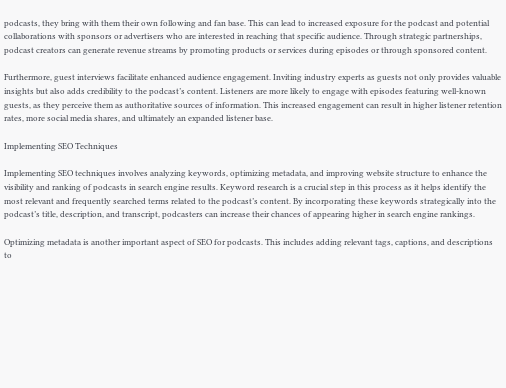podcasts, they bring with them their own following and fan base. This can lead to increased exposure for the podcast and potential collaborations with sponsors or advertisers who are interested in reaching that specific audience. Through strategic partnerships, podcast creators can generate revenue streams by promoting products or services during episodes or through sponsored content.

Furthermore, guest interviews facilitate enhanced audience engagement. Inviting industry experts as guests not only provides valuable insights but also adds credibility to the podcast’s content. Listeners are more likely to engage with episodes featuring well-known guests, as they perceive them as authoritative sources of information. This increased engagement can result in higher listener retention rates, more social media shares, and ultimately an expanded listener base.

Implementing SEO Techniques

Implementing SEO techniques involves analyzing keywords, optimizing metadata, and improving website structure to enhance the visibility and ranking of podcasts in search engine results. Keyword research is a crucial step in this process as it helps identify the most relevant and frequently searched terms related to the podcast’s content. By incorporating these keywords strategically into the podcast’s title, description, and transcript, podcasters can increase their chances of appearing higher in search engine rankings.

Optimizing metadata is another important aspect of SEO for podcasts. This includes adding relevant tags, captions, and descriptions to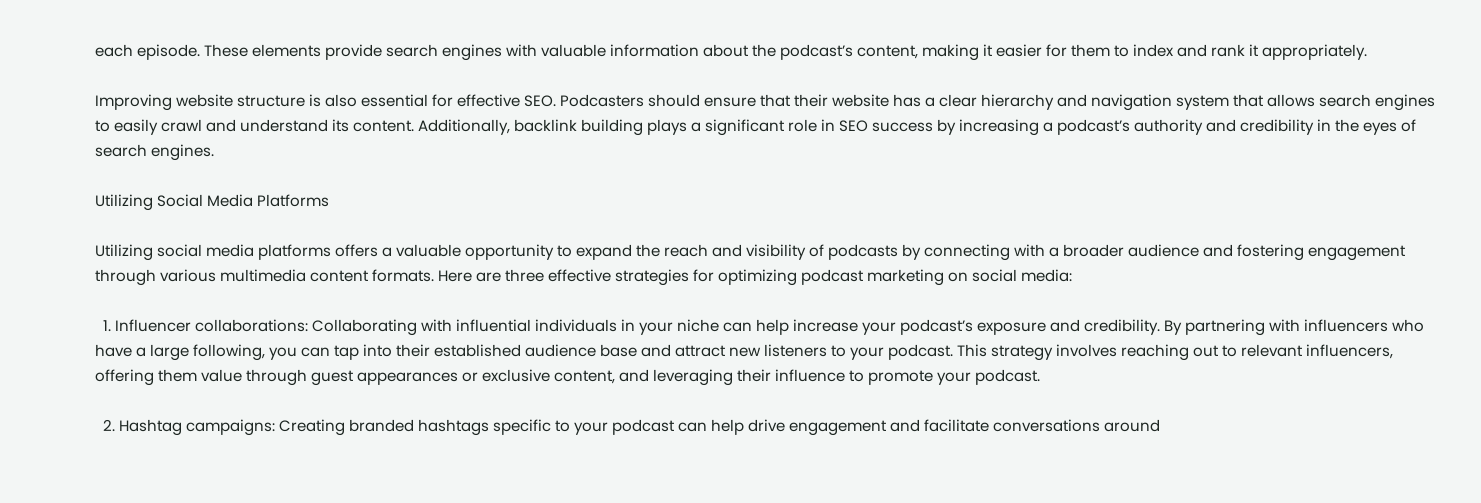each episode. These elements provide search engines with valuable information about the podcast’s content, making it easier for them to index and rank it appropriately.

Improving website structure is also essential for effective SEO. Podcasters should ensure that their website has a clear hierarchy and navigation system that allows search engines to easily crawl and understand its content. Additionally, backlink building plays a significant role in SEO success by increasing a podcast’s authority and credibility in the eyes of search engines.

Utilizing Social Media Platforms

Utilizing social media platforms offers a valuable opportunity to expand the reach and visibility of podcasts by connecting with a broader audience and fostering engagement through various multimedia content formats. Here are three effective strategies for optimizing podcast marketing on social media:

  1. Influencer collaborations: Collaborating with influential individuals in your niche can help increase your podcast’s exposure and credibility. By partnering with influencers who have a large following, you can tap into their established audience base and attract new listeners to your podcast. This strategy involves reaching out to relevant influencers, offering them value through guest appearances or exclusive content, and leveraging their influence to promote your podcast.

  2. Hashtag campaigns: Creating branded hashtags specific to your podcast can help drive engagement and facilitate conversations around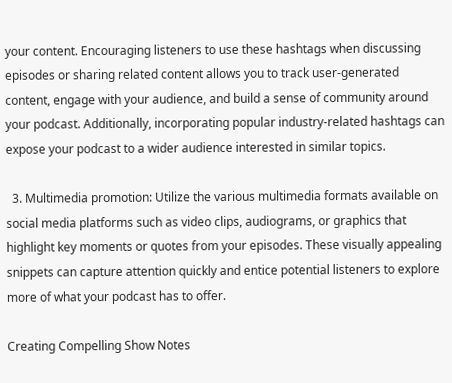your content. Encouraging listeners to use these hashtags when discussing episodes or sharing related content allows you to track user-generated content, engage with your audience, and build a sense of community around your podcast. Additionally, incorporating popular industry-related hashtags can expose your podcast to a wider audience interested in similar topics.

  3. Multimedia promotion: Utilize the various multimedia formats available on social media platforms such as video clips, audiograms, or graphics that highlight key moments or quotes from your episodes. These visually appealing snippets can capture attention quickly and entice potential listeners to explore more of what your podcast has to offer.

Creating Compelling Show Notes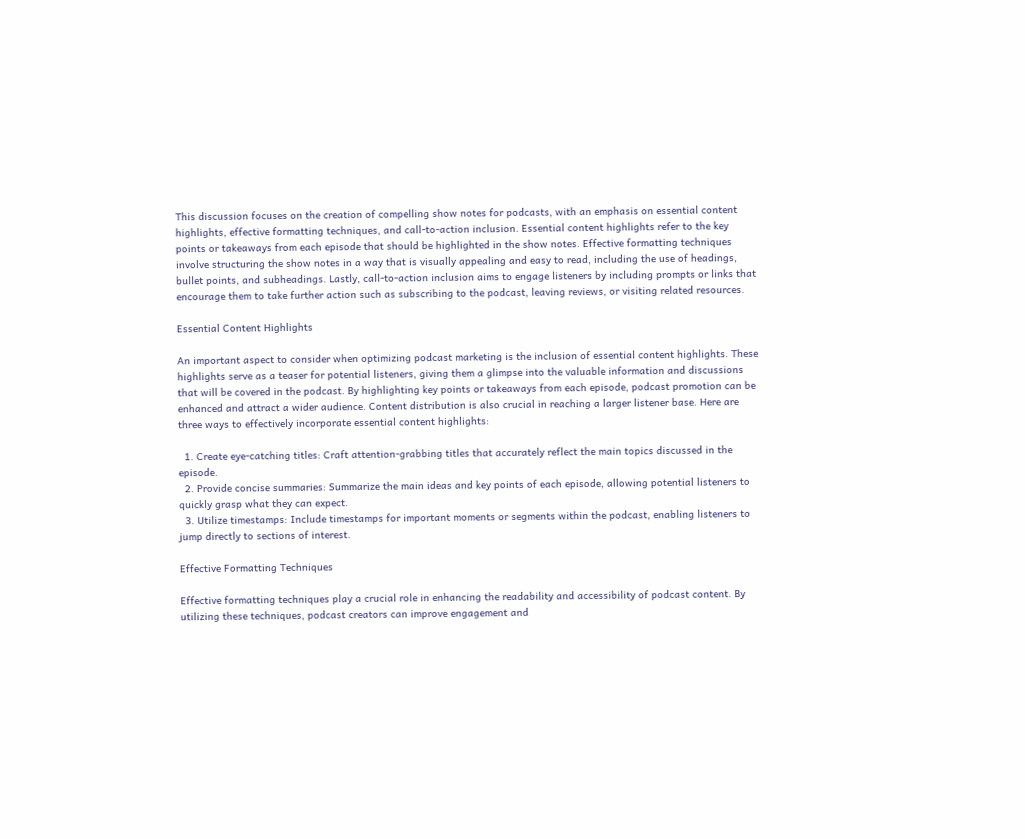This discussion focuses on the creation of compelling show notes for podcasts, with an emphasis on essential content highlights, effective formatting techniques, and call-to-action inclusion. Essential content highlights refer to the key points or takeaways from each episode that should be highlighted in the show notes. Effective formatting techniques involve structuring the show notes in a way that is visually appealing and easy to read, including the use of headings, bullet points, and subheadings. Lastly, call-to-action inclusion aims to engage listeners by including prompts or links that encourage them to take further action such as subscribing to the podcast, leaving reviews, or visiting related resources.

Essential Content Highlights

An important aspect to consider when optimizing podcast marketing is the inclusion of essential content highlights. These highlights serve as a teaser for potential listeners, giving them a glimpse into the valuable information and discussions that will be covered in the podcast. By highlighting key points or takeaways from each episode, podcast promotion can be enhanced and attract a wider audience. Content distribution is also crucial in reaching a larger listener base. Here are three ways to effectively incorporate essential content highlights:

  1. Create eye-catching titles: Craft attention-grabbing titles that accurately reflect the main topics discussed in the episode.
  2. Provide concise summaries: Summarize the main ideas and key points of each episode, allowing potential listeners to quickly grasp what they can expect.
  3. Utilize timestamps: Include timestamps for important moments or segments within the podcast, enabling listeners to jump directly to sections of interest.

Effective Formatting Techniques

Effective formatting techniques play a crucial role in enhancing the readability and accessibility of podcast content. By utilizing these techniques, podcast creators can improve engagement and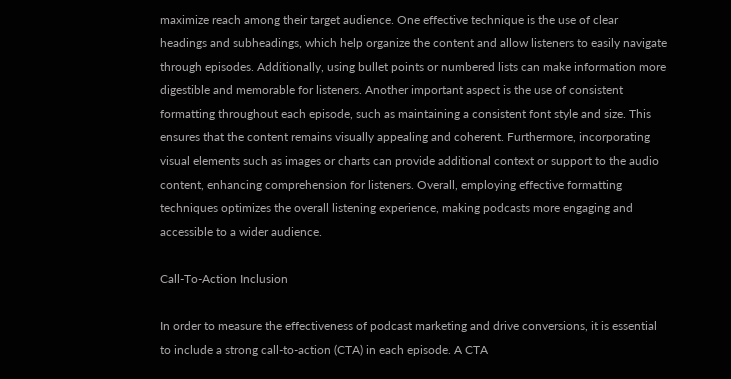maximize reach among their target audience. One effective technique is the use of clear headings and subheadings, which help organize the content and allow listeners to easily navigate through episodes. Additionally, using bullet points or numbered lists can make information more digestible and memorable for listeners. Another important aspect is the use of consistent formatting throughout each episode, such as maintaining a consistent font style and size. This ensures that the content remains visually appealing and coherent. Furthermore, incorporating visual elements such as images or charts can provide additional context or support to the audio content, enhancing comprehension for listeners. Overall, employing effective formatting techniques optimizes the overall listening experience, making podcasts more engaging and accessible to a wider audience.

Call-To-Action Inclusion

In order to measure the effectiveness of podcast marketing and drive conversions, it is essential to include a strong call-to-action (CTA) in each episode. A CTA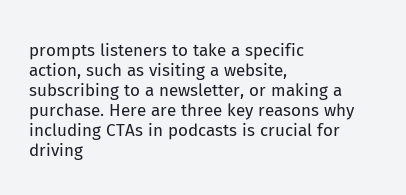prompts listeners to take a specific action, such as visiting a website, subscribing to a newsletter, or making a purchase. Here are three key reasons why including CTAs in podcasts is crucial for driving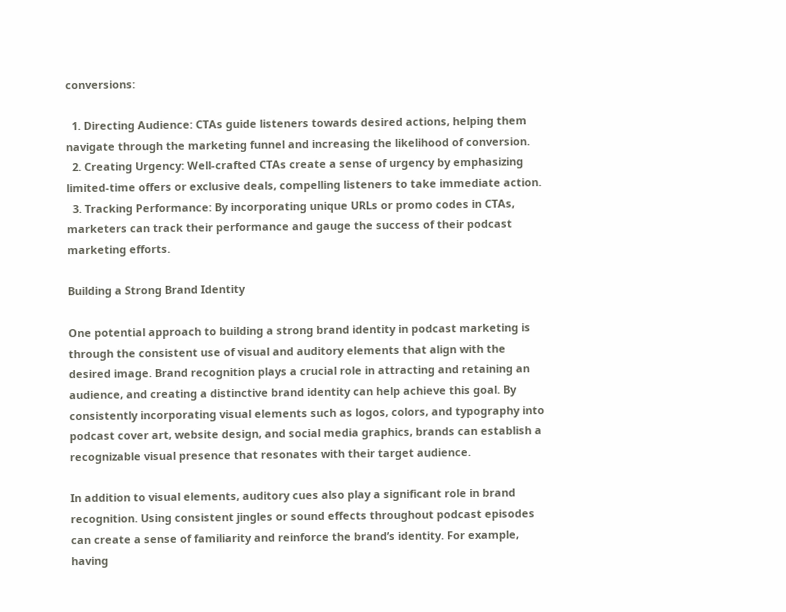conversions:

  1. Directing Audience: CTAs guide listeners towards desired actions, helping them navigate through the marketing funnel and increasing the likelihood of conversion.
  2. Creating Urgency: Well-crafted CTAs create a sense of urgency by emphasizing limited-time offers or exclusive deals, compelling listeners to take immediate action.
  3. Tracking Performance: By incorporating unique URLs or promo codes in CTAs, marketers can track their performance and gauge the success of their podcast marketing efforts.

Building a Strong Brand Identity

One potential approach to building a strong brand identity in podcast marketing is through the consistent use of visual and auditory elements that align with the desired image. Brand recognition plays a crucial role in attracting and retaining an audience, and creating a distinctive brand identity can help achieve this goal. By consistently incorporating visual elements such as logos, colors, and typography into podcast cover art, website design, and social media graphics, brands can establish a recognizable visual presence that resonates with their target audience.

In addition to visual elements, auditory cues also play a significant role in brand recognition. Using consistent jingles or sound effects throughout podcast episodes can create a sense of familiarity and reinforce the brand’s identity. For example, having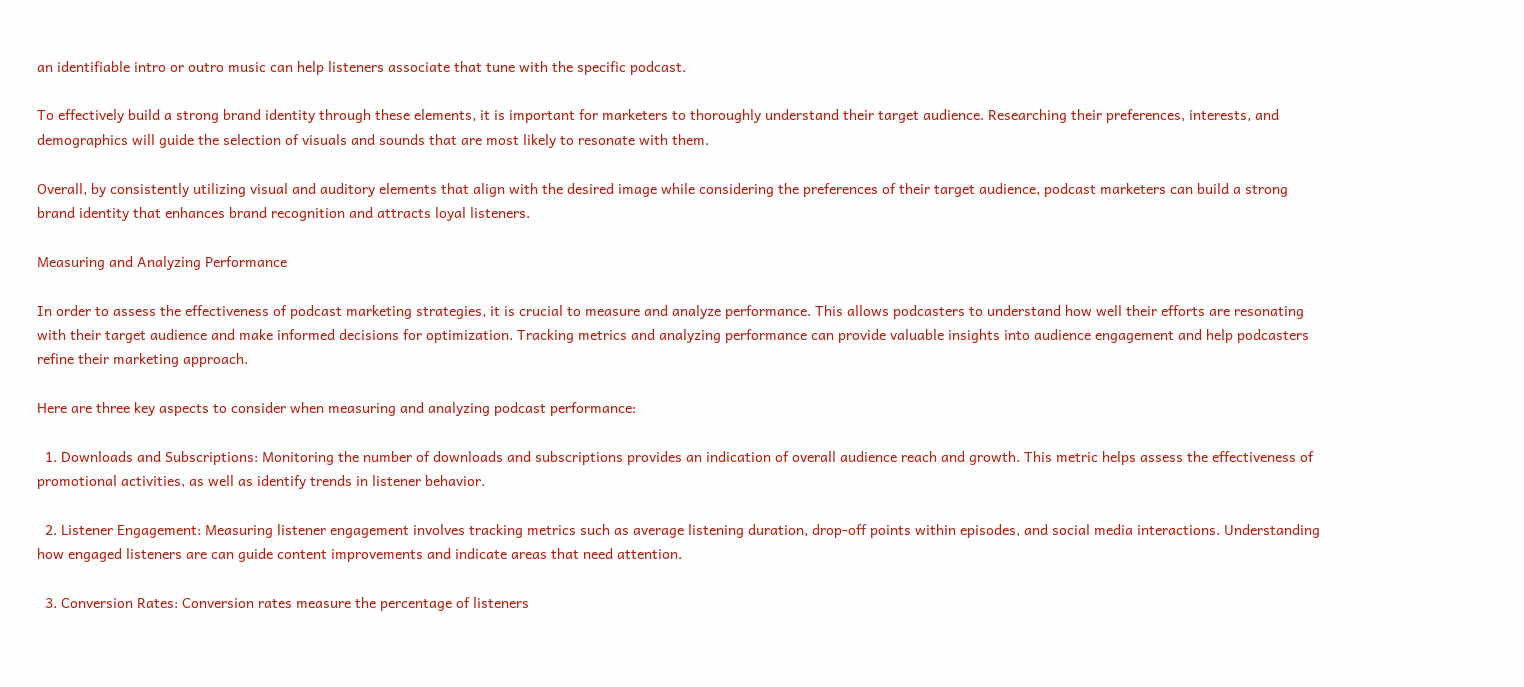an identifiable intro or outro music can help listeners associate that tune with the specific podcast.

To effectively build a strong brand identity through these elements, it is important for marketers to thoroughly understand their target audience. Researching their preferences, interests, and demographics will guide the selection of visuals and sounds that are most likely to resonate with them.

Overall, by consistently utilizing visual and auditory elements that align with the desired image while considering the preferences of their target audience, podcast marketers can build a strong brand identity that enhances brand recognition and attracts loyal listeners.

Measuring and Analyzing Performance

In order to assess the effectiveness of podcast marketing strategies, it is crucial to measure and analyze performance. This allows podcasters to understand how well their efforts are resonating with their target audience and make informed decisions for optimization. Tracking metrics and analyzing performance can provide valuable insights into audience engagement and help podcasters refine their marketing approach.

Here are three key aspects to consider when measuring and analyzing podcast performance:

  1. Downloads and Subscriptions: Monitoring the number of downloads and subscriptions provides an indication of overall audience reach and growth. This metric helps assess the effectiveness of promotional activities, as well as identify trends in listener behavior.

  2. Listener Engagement: Measuring listener engagement involves tracking metrics such as average listening duration, drop-off points within episodes, and social media interactions. Understanding how engaged listeners are can guide content improvements and indicate areas that need attention.

  3. Conversion Rates: Conversion rates measure the percentage of listeners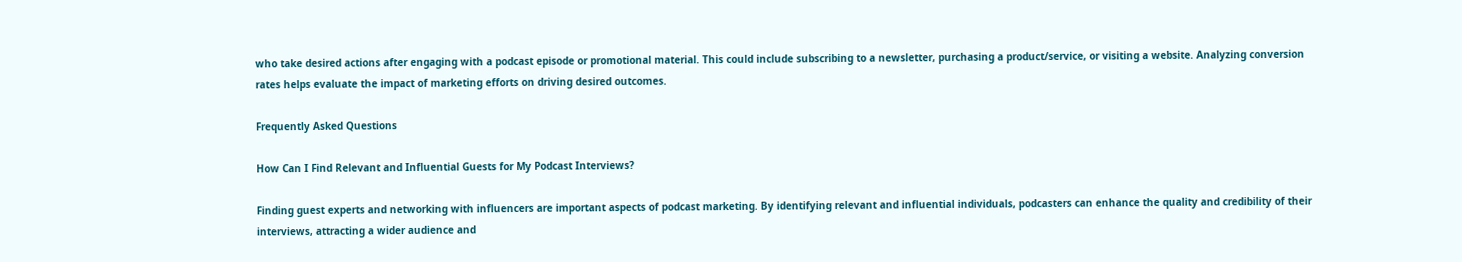who take desired actions after engaging with a podcast episode or promotional material. This could include subscribing to a newsletter, purchasing a product/service, or visiting a website. Analyzing conversion rates helps evaluate the impact of marketing efforts on driving desired outcomes.

Frequently Asked Questions

How Can I Find Relevant and Influential Guests for My Podcast Interviews?

Finding guest experts and networking with influencers are important aspects of podcast marketing. By identifying relevant and influential individuals, podcasters can enhance the quality and credibility of their interviews, attracting a wider audience and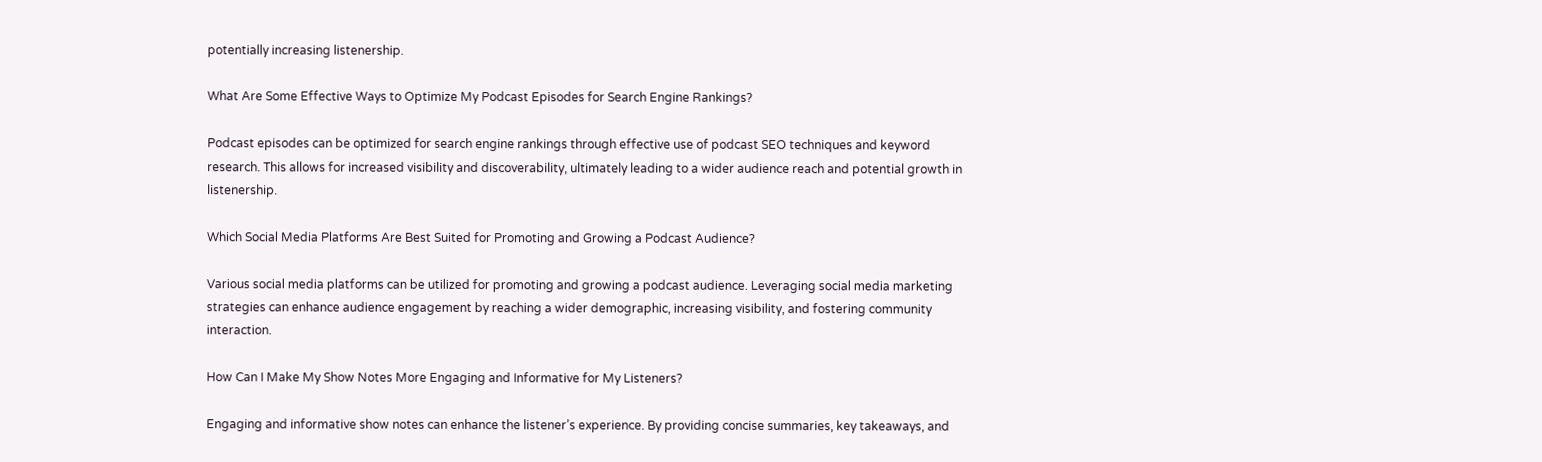potentially increasing listenership.

What Are Some Effective Ways to Optimize My Podcast Episodes for Search Engine Rankings?

Podcast episodes can be optimized for search engine rankings through effective use of podcast SEO techniques and keyword research. This allows for increased visibility and discoverability, ultimately leading to a wider audience reach and potential growth in listenership.

Which Social Media Platforms Are Best Suited for Promoting and Growing a Podcast Audience?

Various social media platforms can be utilized for promoting and growing a podcast audience. Leveraging social media marketing strategies can enhance audience engagement by reaching a wider demographic, increasing visibility, and fostering community interaction.

How Can I Make My Show Notes More Engaging and Informative for My Listeners?

Engaging and informative show notes can enhance the listener’s experience. By providing concise summaries, key takeaways, and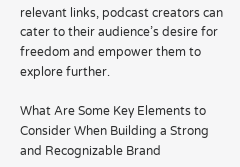relevant links, podcast creators can cater to their audience’s desire for freedom and empower them to explore further.

What Are Some Key Elements to Consider When Building a Strong and Recognizable Brand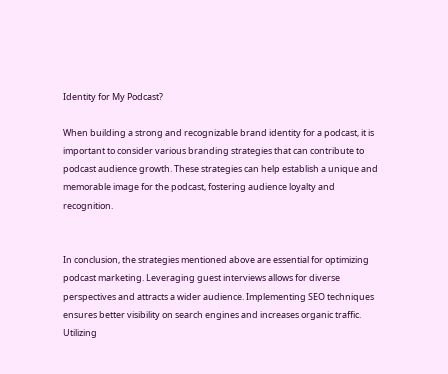Identity for My Podcast?

When building a strong and recognizable brand identity for a podcast, it is important to consider various branding strategies that can contribute to podcast audience growth. These strategies can help establish a unique and memorable image for the podcast, fostering audience loyalty and recognition.


In conclusion, the strategies mentioned above are essential for optimizing podcast marketing. Leveraging guest interviews allows for diverse perspectives and attracts a wider audience. Implementing SEO techniques ensures better visibility on search engines and increases organic traffic. Utilizing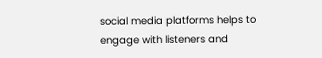social media platforms helps to engage with listeners and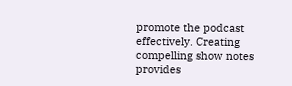promote the podcast effectively. Creating compelling show notes provides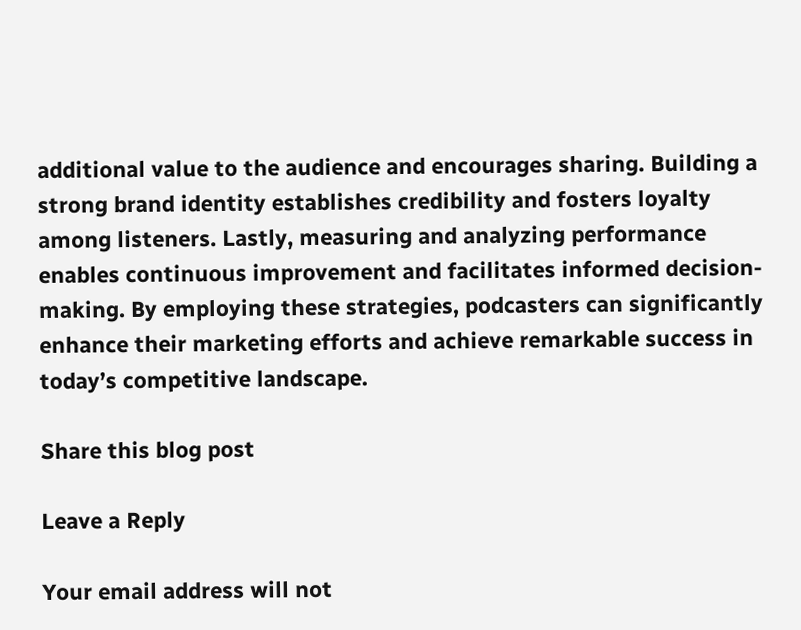additional value to the audience and encourages sharing. Building a strong brand identity establishes credibility and fosters loyalty among listeners. Lastly, measuring and analyzing performance enables continuous improvement and facilitates informed decision-making. By employing these strategies, podcasters can significantly enhance their marketing efforts and achieve remarkable success in today’s competitive landscape.

Share this blog post

Leave a Reply

Your email address will not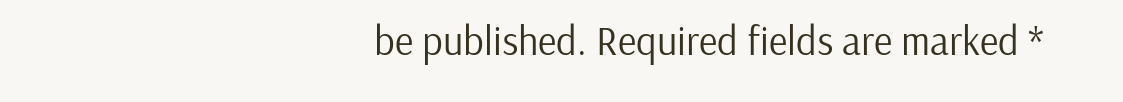be published. Required fields are marked *